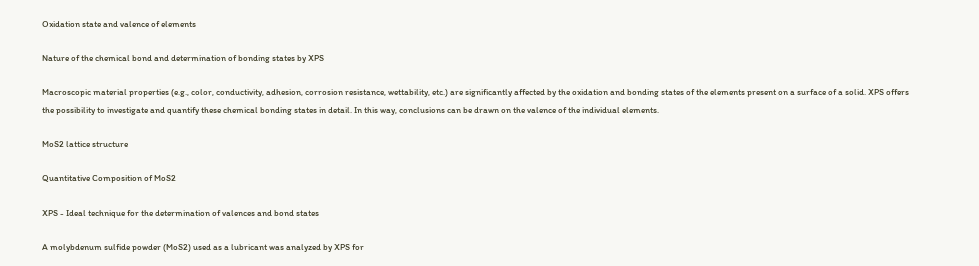Oxidation state and valence of elements

Nature of the chemical bond and determination of bonding states by XPS

Macroscopic material properties (e.g., color, conductivity, adhesion, corrosion resistance, wettability, etc.) are significantly affected by the oxidation and bonding states of the elements present on a surface of a solid. XPS offers the possibility to investigate and quantify these chemical bonding states in detail. In this way, conclusions can be drawn on the valence of the individual elements.

MoS2 lattice structure

Quantitative Composition of MoS2

XPS - Ideal technique for the determination of valences and bond states

A molybdenum sulfide powder (MoS2) used as a lubricant was analyzed by XPS for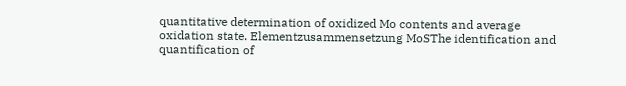quantitative determination of oxidized Mo contents and average oxidation state. Elementzusammensetzung MoSThe identification and quantification of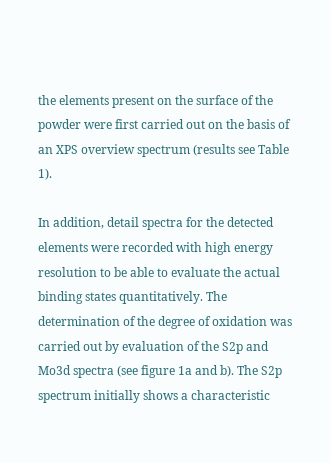the elements present on the surface of the powder were first carried out on the basis of an XPS overview spectrum (results see Table 1).

In addition, detail spectra for the detected elements were recorded with high energy resolution to be able to evaluate the actual binding states quantitatively. The determination of the degree of oxidation was carried out by evaluation of the S2p and Mo3d spectra (see figure 1a and b). The S2p spectrum initially shows a characteristic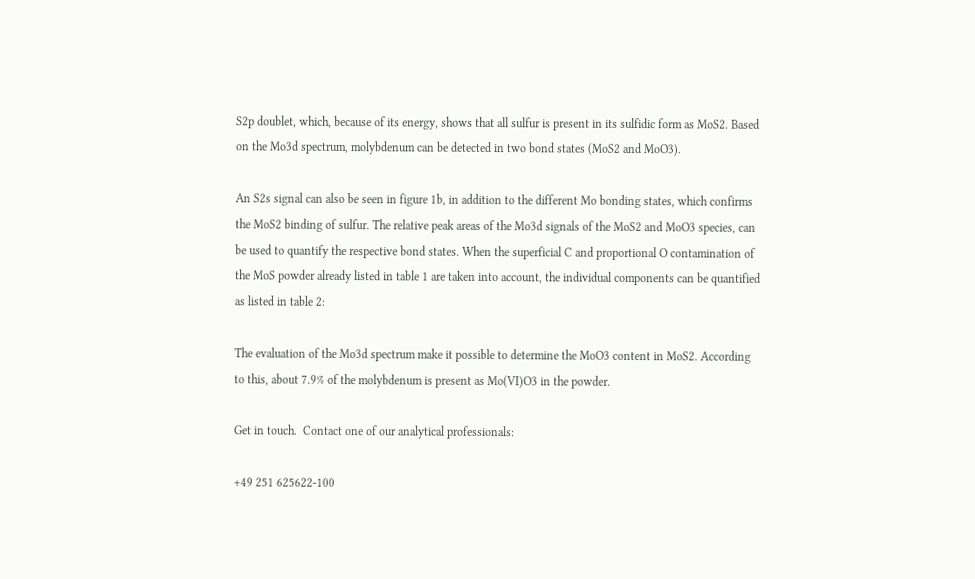S2p doublet, which, because of its energy, shows that all sulfur is present in its sulfidic form as MoS2. Based on the Mo3d spectrum, molybdenum can be detected in two bond states (MoS2 and MoO3).

An S2s signal can also be seen in figure 1b, in addition to the different Mo bonding states, which confirms the MoS2 binding of sulfur. The relative peak areas of the Mo3d signals of the MoS2 and MoO3 species, can be used to quantify the respective bond states. When the superficial C and proportional O contamination of the MoS powder already listed in table 1 are taken into account, the individual components can be quantified as listed in table 2:

The evaluation of the Mo3d spectrum make it possible to determine the MoO3 content in MoS2. According to this, about 7.9% of the molybdenum is present as Mo(VI)O3 in the powder.

Get in touch.  Contact one of our analytical professionals:

+49 251 625622-100